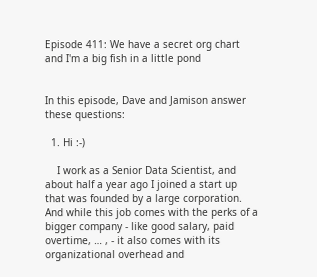Episode 411: We have a secret org chart and I'm a big fish in a little pond


In this episode, Dave and Jamison answer these questions:

  1. Hi :-)

    I work as a Senior Data Scientist, and about half a year ago I joined a start up that was founded by a large corporation. And while this job comes with the perks of a bigger company - like good salary, paid overtime, … , - it also comes with its organizational overhead and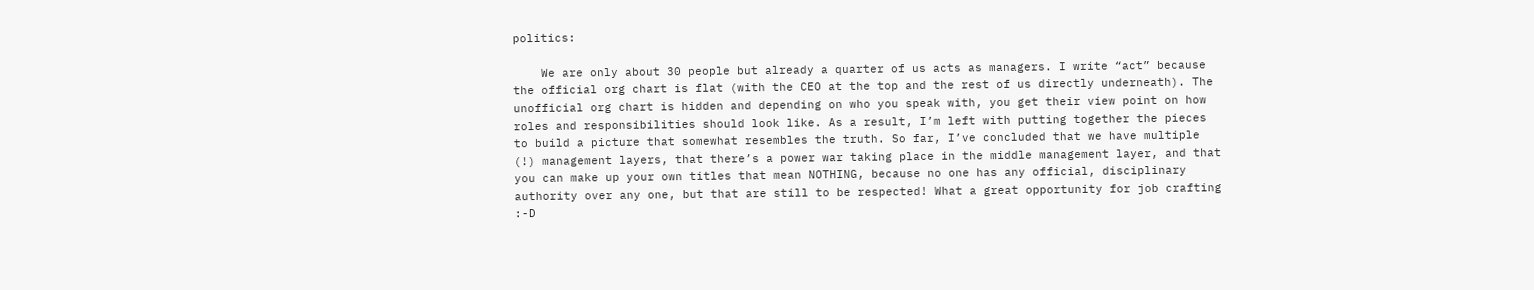politics:

    We are only about 30 people but already a quarter of us acts as managers. I write “act” because the official org chart is flat (with the CEO at the top and the rest of us directly underneath). The unofficial org chart is hidden and depending on who you speak with, you get their view point on how roles and responsibilities should look like. As a result, I’m left with putting together the pieces to build a picture that somewhat resembles the truth. So far, I’ve concluded that we have multiple (!) management layers, that there’s a power war taking place in the middle management layer, and that you can make up your own titles that mean NOTHING, because no one has any official, disciplinary authority over any one, but that are still to be respected! What a great opportunity for job crafting :-D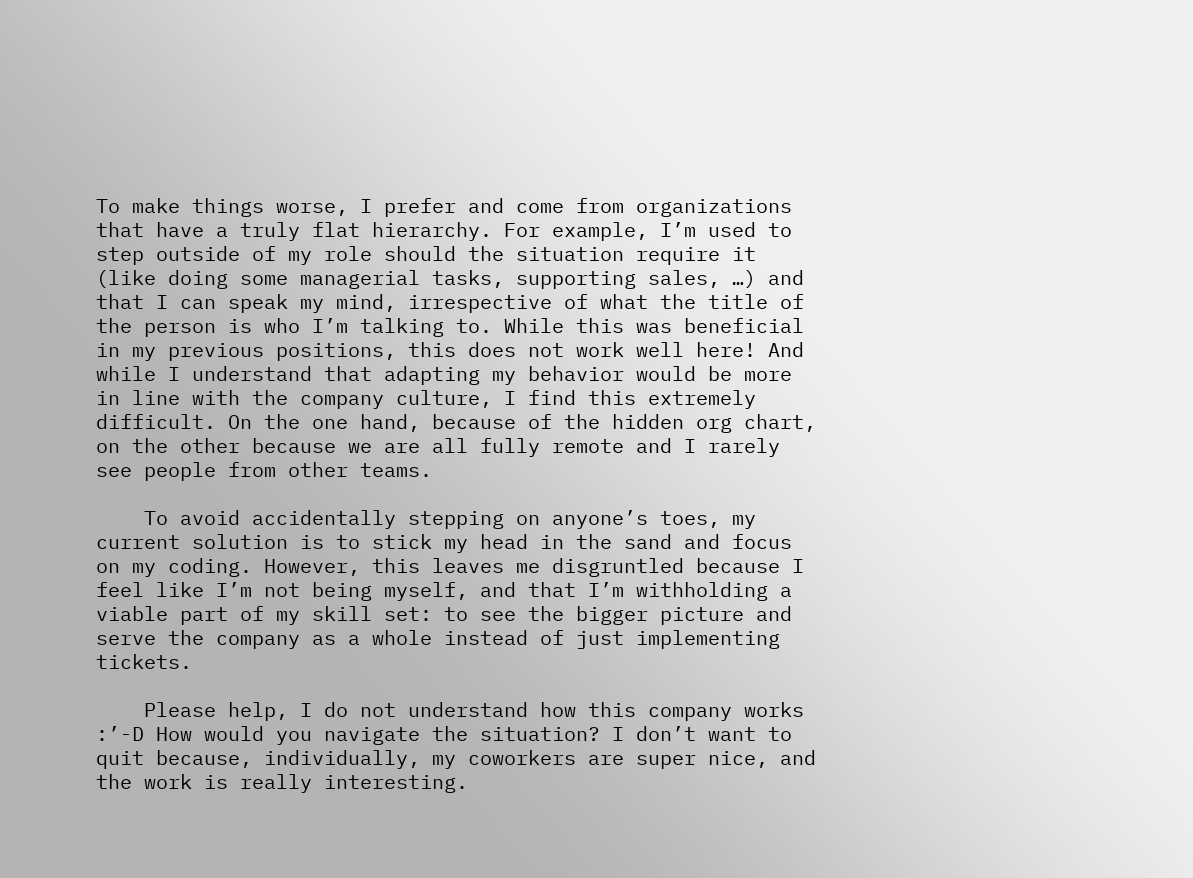To make things worse, I prefer and come from organizations that have a truly flat hierarchy. For example, I’m used to step outside of my role should the situation require it (like doing some managerial tasks, supporting sales, …) and that I can speak my mind, irrespective of what the title of the person is who I’m talking to. While this was beneficial in my previous positions, this does not work well here! And while I understand that adapting my behavior would be more in line with the company culture, I find this extremely difficult. On the one hand, because of the hidden org chart, on the other because we are all fully remote and I rarely see people from other teams.

    To avoid accidentally stepping on anyone’s toes, my current solution is to stick my head in the sand and focus on my coding. However, this leaves me disgruntled because I feel like I’m not being myself, and that I’m withholding a viable part of my skill set: to see the bigger picture and serve the company as a whole instead of just implementing tickets.

    Please help, I do not understand how this company works :’-D How would you navigate the situation? I don’t want to quit because, individually, my coworkers are super nice, and the work is really interesting.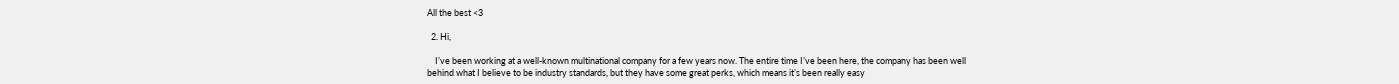All the best <3

  2. Hi,

    I’ve been working at a well-known multinational company for a few years now. The entire time I’ve been here, the company has been well behind what I believe to be industry standards, but they have some great perks, which means it’s been really easy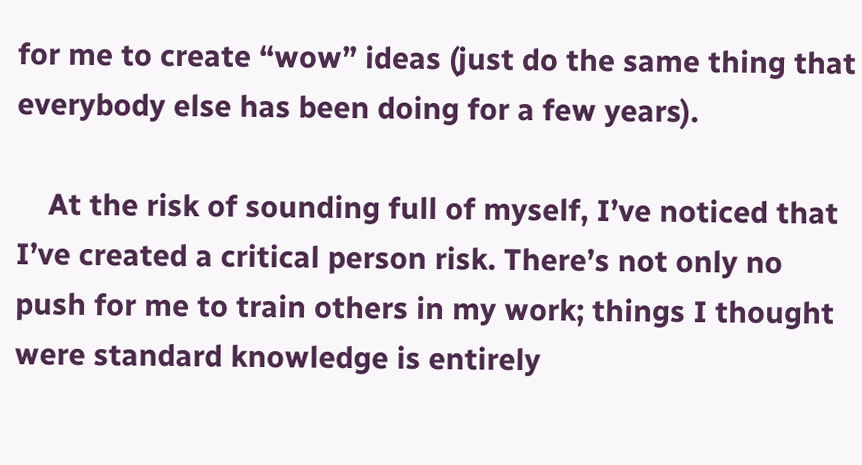for me to create “wow” ideas (just do the same thing that everybody else has been doing for a few years).

    At the risk of sounding full of myself, I’ve noticed that I’ve created a critical person risk. There’s not only no push for me to train others in my work; things I thought were standard knowledge is entirely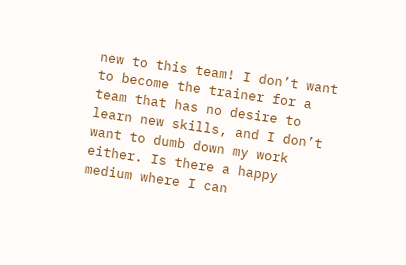new to this team! I don’t want to become the trainer for a team that has no desire to learn new skills, and I don’t want to dumb down my work either. Is there a happy medium where I can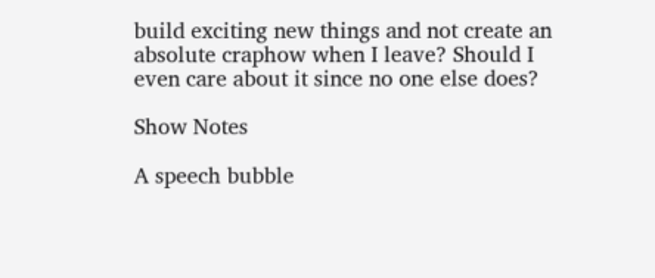build exciting new things and not create an absolute craphow when I leave? Should I even care about it since no one else does?

Show Notes

A speech bubble